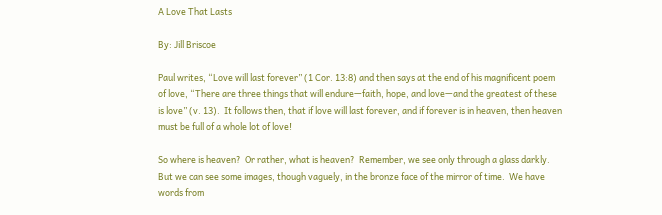A Love That Lasts

By: Jill Briscoe

Paul writes, “Love will last forever” (1 Cor. 13:8) and then says at the end of his magnificent poem of love, “There are three things that will endure—faith, hope, and love—and the greatest of these is love” (v. 13).  It follows then, that if love will last forever, and if forever is in heaven, then heaven must be full of a whole lot of love!

So where is heaven?  Or rather, what is heaven?  Remember, we see only through a glass darkly.  But we can see some images, though vaguely, in the bronze face of the mirror of time.  We have words from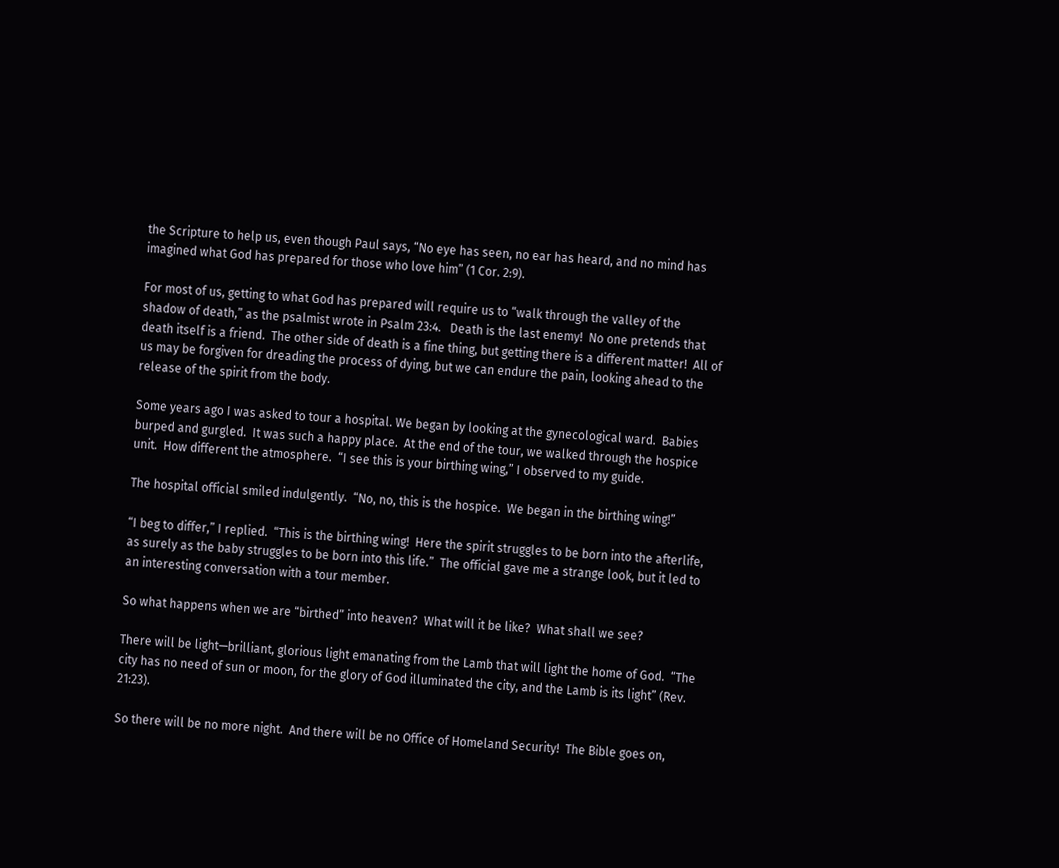the Scripture to help us, even though Paul says, “No eye has seen, no ear has heard, and no mind has imagined what God has prepared for those who love him” (1 Cor. 2:9).

For most of us, getting to what God has prepared will require us to “walk through the valley of the shadow of death,” as the psalmist wrote in Psalm 23:4.   Death is the last enemy!  No one pretends that death itself is a friend.  The other side of death is a fine thing, but getting there is a different matter!  All of us may be forgiven for dreading the process of dying, but we can endure the pain, looking ahead to the release of the spirit from the body.

Some years ago I was asked to tour a hospital. We began by looking at the gynecological ward.  Babies burped and gurgled.  It was such a happy place.  At the end of the tour, we walked through the hospice unit.  How different the atmosphere.  “I see this is your birthing wing,” I observed to my guide.

The hospital official smiled indulgently.  “No, no, this is the hospice.  We began in the birthing wing!”

“I beg to differ,” I replied.  “This is the birthing wing!  Here the spirit struggles to be born into the afterlife, as surely as the baby struggles to be born into this life.”  The official gave me a strange look, but it led to an interesting conversation with a tour member.

So what happens when we are “birthed” into heaven?  What will it be like?  What shall we see?

There will be light—brilliant, glorious light emanating from the Lamb that will light the home of God.  “The city has no need of sun or moon, for the glory of God illuminated the city, and the Lamb is its light” (Rev. 21:23).

So there will be no more night.  And there will be no Office of Homeland Security!  The Bible goes on,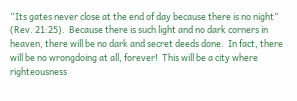“Its gates never close at the end of day because there is no night” (Rev. 21:25).  Because there is such light and no dark corners in heaven, there will be no dark and secret deeds done.  In fact, there will be no wrongdoing at all, forever!  This will be a city where righteousness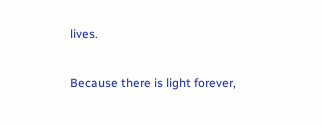lives.

Because there is light forever,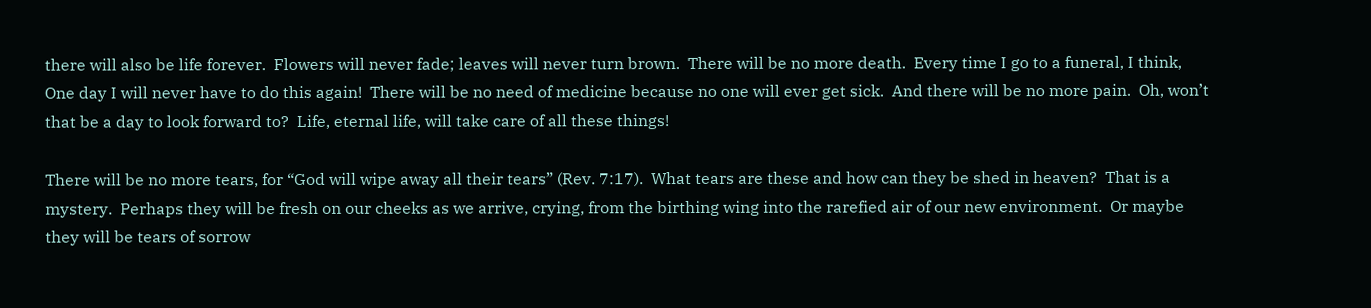there will also be life forever.  Flowers will never fade; leaves will never turn brown.  There will be no more death.  Every time I go to a funeral, I think, One day I will never have to do this again!  There will be no need of medicine because no one will ever get sick.  And there will be no more pain.  Oh, won’t that be a day to look forward to?  Life, eternal life, will take care of all these things!

There will be no more tears, for “God will wipe away all their tears” (Rev. 7:17).  What tears are these and how can they be shed in heaven?  That is a mystery.  Perhaps they will be fresh on our cheeks as we arrive, crying, from the birthing wing into the rarefied air of our new environment.  Or maybe they will be tears of sorrow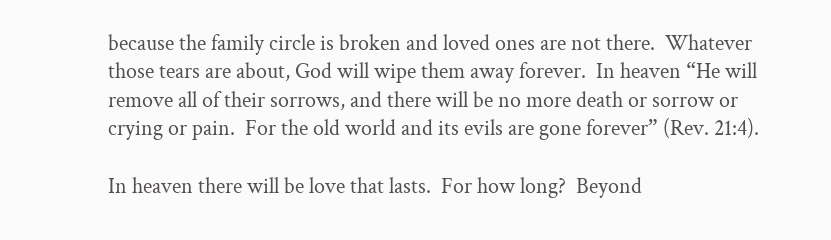because the family circle is broken and loved ones are not there.  Whatever those tears are about, God will wipe them away forever.  In heaven “He will remove all of their sorrows, and there will be no more death or sorrow or crying or pain.  For the old world and its evils are gone forever” (Rev. 21:4).

In heaven there will be love that lasts.  For how long?  Beyond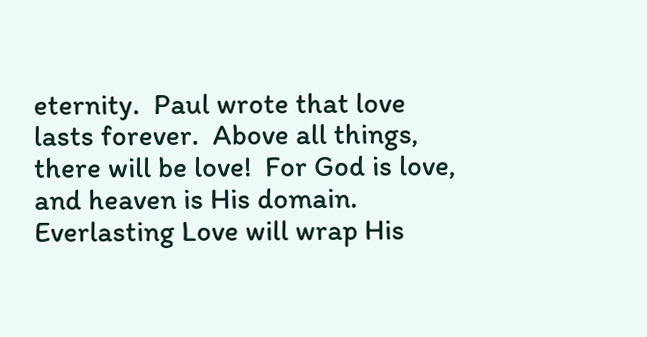eternity.  Paul wrote that love lasts forever.  Above all things, there will be love!  For God is love, and heaven is His domain.  Everlasting Love will wrap His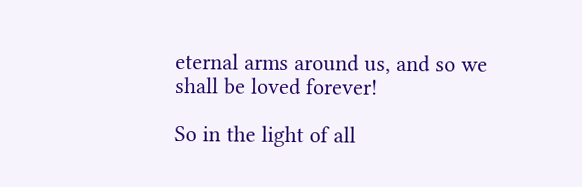eternal arms around us, and so we shall be loved forever!

So in the light of all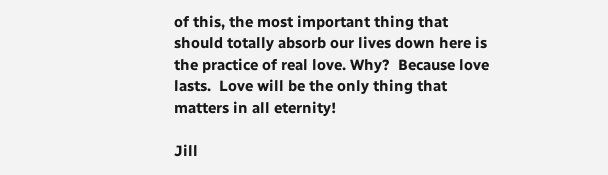of this, the most important thing that should totally absorb our lives down here is the practice of real love. Why?  Because love lasts.  Love will be the only thing that matters in all eternity!

Jill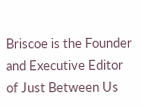Briscoe is the Founder and Executive Editor of Just Between Us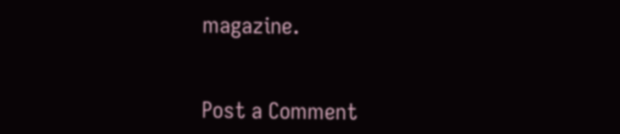magazine.


Post a Comment